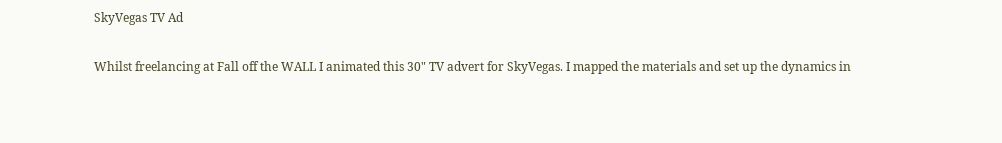SkyVegas TV Ad

Whilst freelancing at Fall off the WALL I animated this 30" TV advert for SkyVegas. I mapped the materials and set up the dynamics in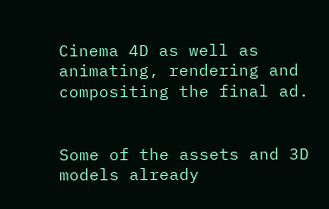Cinema 4D as well as animating, rendering and compositing the final ad.


Some of the assets and 3D models already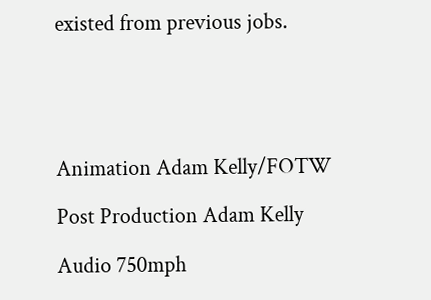existed from previous jobs.





Animation Adam Kelly/FOTW

Post Production Adam Kelly

Audio 750mph